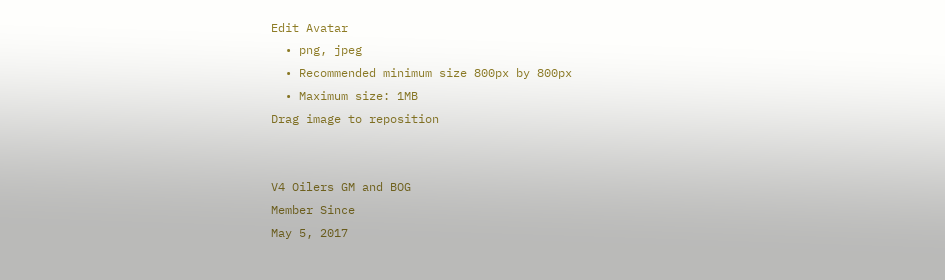Edit Avatar
  • png, jpeg
  • Recommended minimum size 800px by 800px
  • Maximum size: 1MB
Drag image to reposition


V4 Oilers GM and BOG
Member Since
May 5, 2017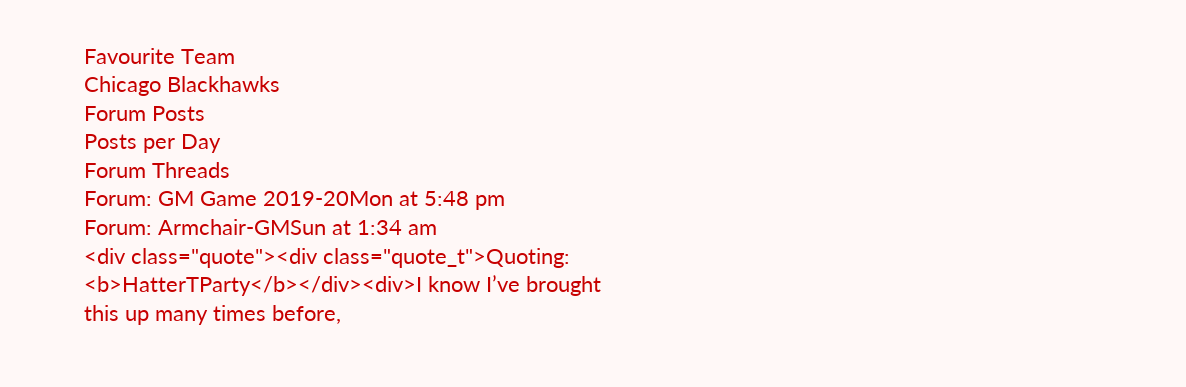Favourite Team
Chicago Blackhawks
Forum Posts
Posts per Day
Forum Threads
Forum: GM Game 2019-20Mon at 5:48 pm
Forum: Armchair-GMSun at 1:34 am
<div class="quote"><div class="quote_t">Quoting: <b>HatterTParty</b></div><div>I know I’ve brought this up many times before,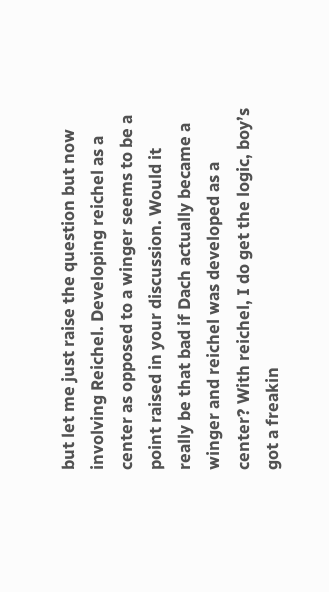but let me just raise the question but now involving Reichel. Developing reichel as a center as opposed to a winger seems to be a point raised in your discussion. Would it really be that bad if Dach actually became a winger and reichel was developed as a center? With reichel, I do get the logic, boy’s got a freakin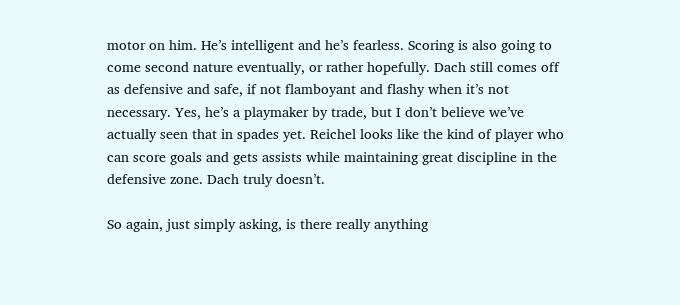motor on him. He’s intelligent and he’s fearless. Scoring is also going to come second nature eventually, or rather hopefully. Dach still comes off as defensive and safe, if not flamboyant and flashy when it’s not necessary. Yes, he’s a playmaker by trade, but I don’t believe we’ve actually seen that in spades yet. Reichel looks like the kind of player who can score goals and gets assists while maintaining great discipline in the defensive zone. Dach truly doesn’t.

So again, just simply asking, is there really anything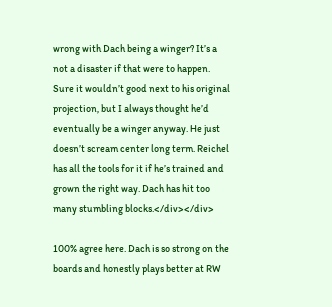wrong with Dach being a winger? It’s a not a disaster if that were to happen. Sure it wouldn’t good next to his original projection, but I always thought he’d eventually be a winger anyway. He just doesn’t scream center long term. Reichel has all the tools for it if he’s trained and grown the right way. Dach has hit too many stumbling blocks.</div></div>

100% agree here. Dach is so strong on the boards and honestly plays better at RW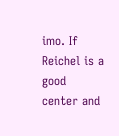imo. If Reichel is a good center and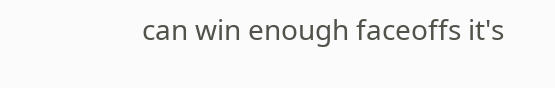can win enough faceoffs it's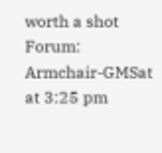worth a shot
Forum: Armchair-GMSat at 3:25 pm